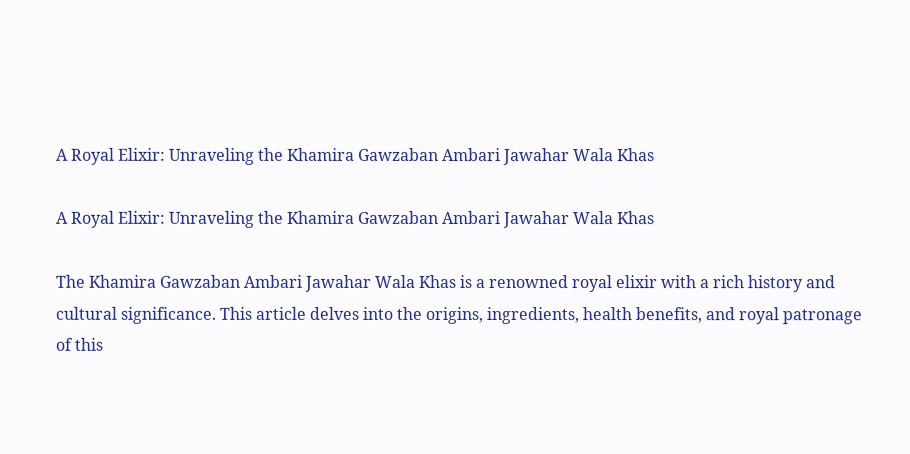A Royal Elixir: Unraveling the Khamira Gawzaban Ambari Jawahar Wala Khas

A Royal Elixir: Unraveling the Khamira Gawzaban Ambari Jawahar Wala Khas

The Khamira Gawzaban Ambari Jawahar Wala Khas is a renowned royal elixir with a rich history and cultural significance. This article delves into the origins, ingredients, health benefits, and royal patronage of this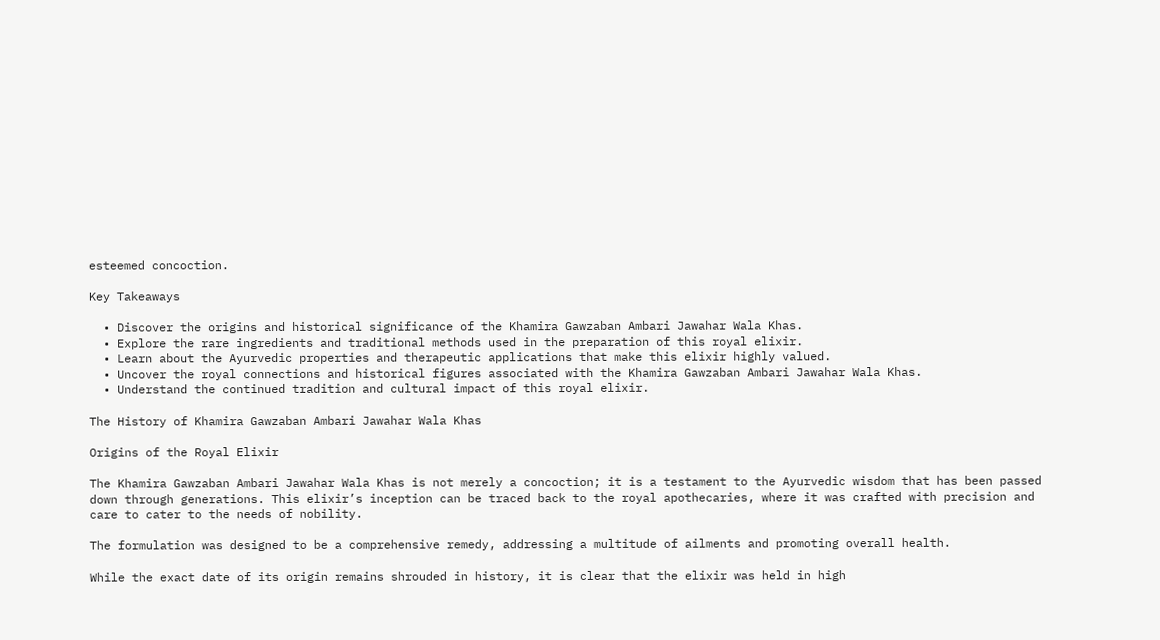esteemed concoction.

Key Takeaways

  • Discover the origins and historical significance of the Khamira Gawzaban Ambari Jawahar Wala Khas.
  • Explore the rare ingredients and traditional methods used in the preparation of this royal elixir.
  • Learn about the Ayurvedic properties and therapeutic applications that make this elixir highly valued.
  • Uncover the royal connections and historical figures associated with the Khamira Gawzaban Ambari Jawahar Wala Khas.
  • Understand the continued tradition and cultural impact of this royal elixir.

The History of Khamira Gawzaban Ambari Jawahar Wala Khas

Origins of the Royal Elixir

The Khamira Gawzaban Ambari Jawahar Wala Khas is not merely a concoction; it is a testament to the Ayurvedic wisdom that has been passed down through generations. This elixir’s inception can be traced back to the royal apothecaries, where it was crafted with precision and care to cater to the needs of nobility.

The formulation was designed to be a comprehensive remedy, addressing a multitude of ailments and promoting overall health.

While the exact date of its origin remains shrouded in history, it is clear that the elixir was held in high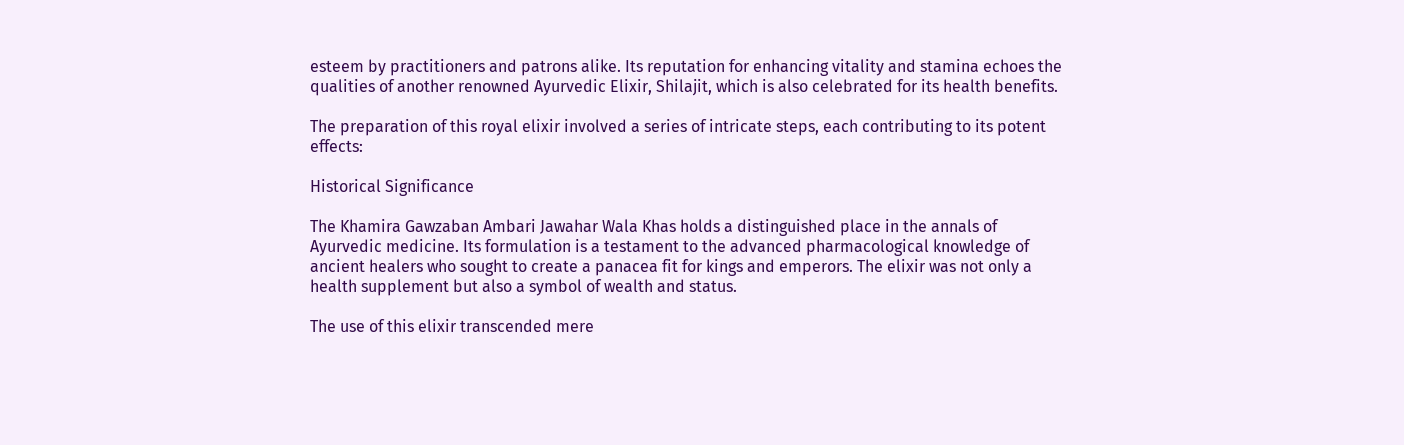esteem by practitioners and patrons alike. Its reputation for enhancing vitality and stamina echoes the qualities of another renowned Ayurvedic Elixir, Shilajit, which is also celebrated for its health benefits.

The preparation of this royal elixir involved a series of intricate steps, each contributing to its potent effects:

Historical Significance

The Khamira Gawzaban Ambari Jawahar Wala Khas holds a distinguished place in the annals of Ayurvedic medicine. Its formulation is a testament to the advanced pharmacological knowledge of ancient healers who sought to create a panacea fit for kings and emperors. The elixir was not only a health supplement but also a symbol of wealth and status.

The use of this elixir transcended mere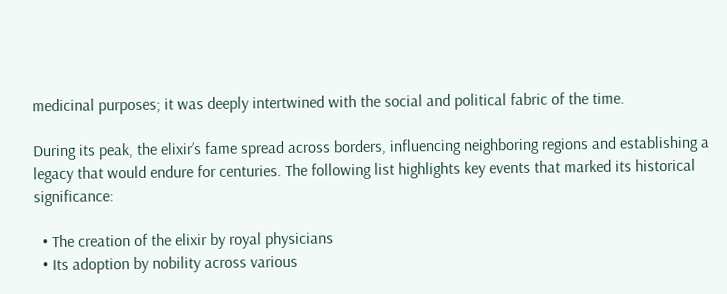medicinal purposes; it was deeply intertwined with the social and political fabric of the time.

During its peak, the elixir’s fame spread across borders, influencing neighboring regions and establishing a legacy that would endure for centuries. The following list highlights key events that marked its historical significance:

  • The creation of the elixir by royal physicians
  • Its adoption by nobility across various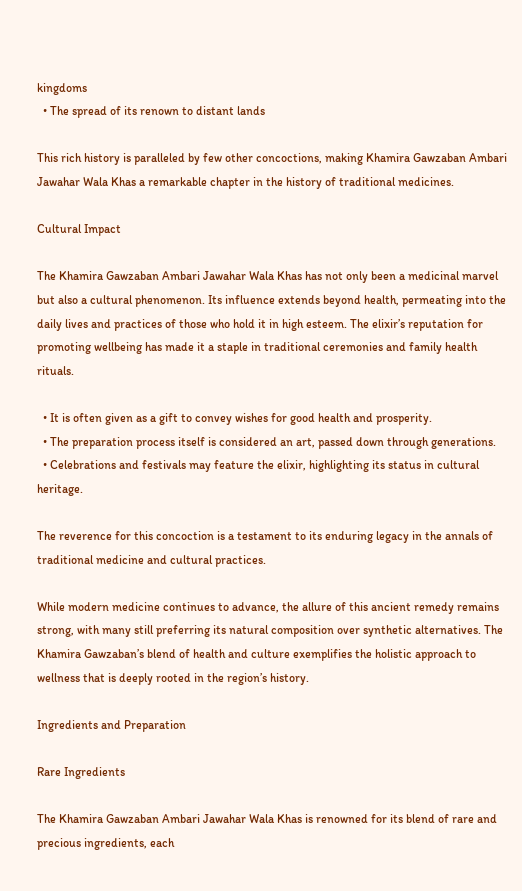kingdoms
  • The spread of its renown to distant lands

This rich history is paralleled by few other concoctions, making Khamira Gawzaban Ambari Jawahar Wala Khas a remarkable chapter in the history of traditional medicines.

Cultural Impact

The Khamira Gawzaban Ambari Jawahar Wala Khas has not only been a medicinal marvel but also a cultural phenomenon. Its influence extends beyond health, permeating into the daily lives and practices of those who hold it in high esteem. The elixir’s reputation for promoting wellbeing has made it a staple in traditional ceremonies and family health rituals.

  • It is often given as a gift to convey wishes for good health and prosperity.
  • The preparation process itself is considered an art, passed down through generations.
  • Celebrations and festivals may feature the elixir, highlighting its status in cultural heritage.

The reverence for this concoction is a testament to its enduring legacy in the annals of traditional medicine and cultural practices.

While modern medicine continues to advance, the allure of this ancient remedy remains strong, with many still preferring its natural composition over synthetic alternatives. The Khamira Gawzaban’s blend of health and culture exemplifies the holistic approach to wellness that is deeply rooted in the region’s history.

Ingredients and Preparation

Rare Ingredients

The Khamira Gawzaban Ambari Jawahar Wala Khas is renowned for its blend of rare and precious ingredients, each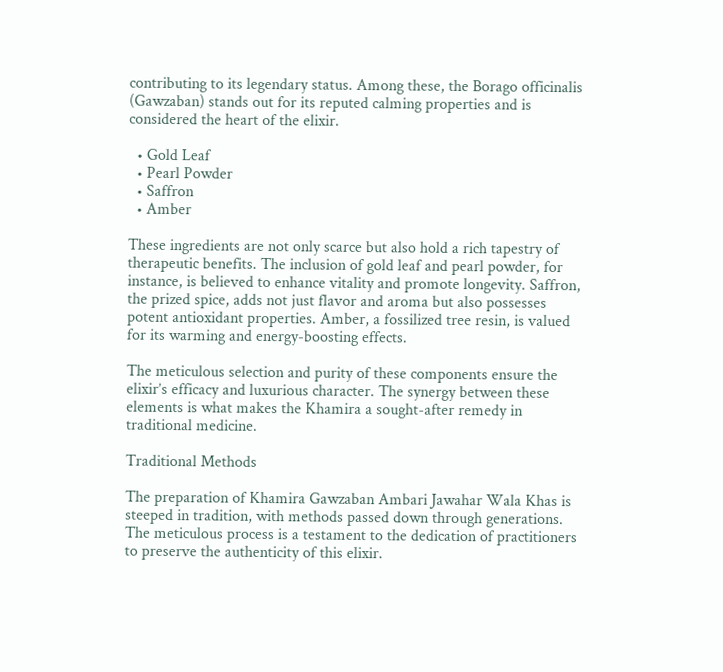contributing to its legendary status. Among these, the Borago officinalis (Gawzaban) stands out for its reputed calming properties and is considered the heart of the elixir.

  • Gold Leaf
  • Pearl Powder
  • Saffron
  • Amber

These ingredients are not only scarce but also hold a rich tapestry of therapeutic benefits. The inclusion of gold leaf and pearl powder, for instance, is believed to enhance vitality and promote longevity. Saffron, the prized spice, adds not just flavor and aroma but also possesses potent antioxidant properties. Amber, a fossilized tree resin, is valued for its warming and energy-boosting effects.

The meticulous selection and purity of these components ensure the elixir’s efficacy and luxurious character. The synergy between these elements is what makes the Khamira a sought-after remedy in traditional medicine.

Traditional Methods

The preparation of Khamira Gawzaban Ambari Jawahar Wala Khas is steeped in tradition, with methods passed down through generations. The meticulous process is a testament to the dedication of practitioners to preserve the authenticity of this elixir.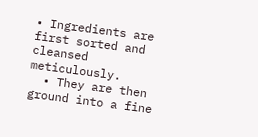• Ingredients are first sorted and cleansed meticulously.
  • They are then ground into a fine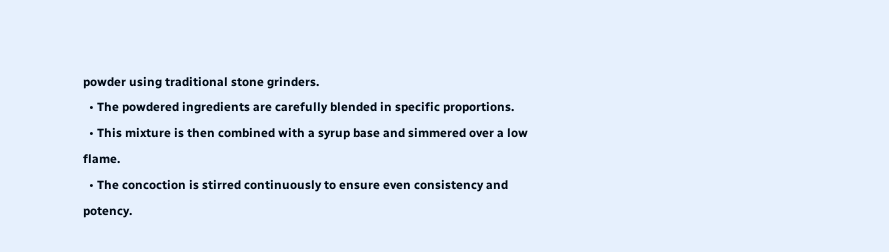powder using traditional stone grinders.
  • The powdered ingredients are carefully blended in specific proportions.
  • This mixture is then combined with a syrup base and simmered over a low flame.
  • The concoction is stirred continuously to ensure even consistency and potency.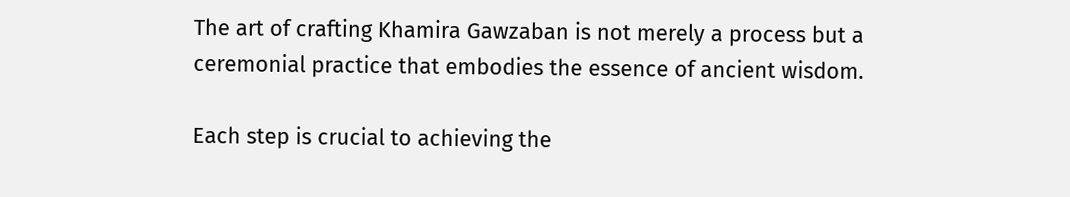The art of crafting Khamira Gawzaban is not merely a process but a ceremonial practice that embodies the essence of ancient wisdom.

Each step is crucial to achieving the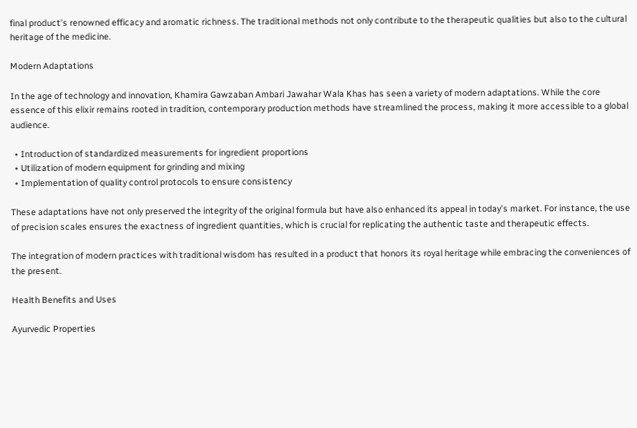final product’s renowned efficacy and aromatic richness. The traditional methods not only contribute to the therapeutic qualities but also to the cultural heritage of the medicine.

Modern Adaptations

In the age of technology and innovation, Khamira Gawzaban Ambari Jawahar Wala Khas has seen a variety of modern adaptations. While the core essence of this elixir remains rooted in tradition, contemporary production methods have streamlined the process, making it more accessible to a global audience.

  • Introduction of standardized measurements for ingredient proportions
  • Utilization of modern equipment for grinding and mixing
  • Implementation of quality control protocols to ensure consistency

These adaptations have not only preserved the integrity of the original formula but have also enhanced its appeal in today’s market. For instance, the use of precision scales ensures the exactness of ingredient quantities, which is crucial for replicating the authentic taste and therapeutic effects.

The integration of modern practices with traditional wisdom has resulted in a product that honors its royal heritage while embracing the conveniences of the present.

Health Benefits and Uses

Ayurvedic Properties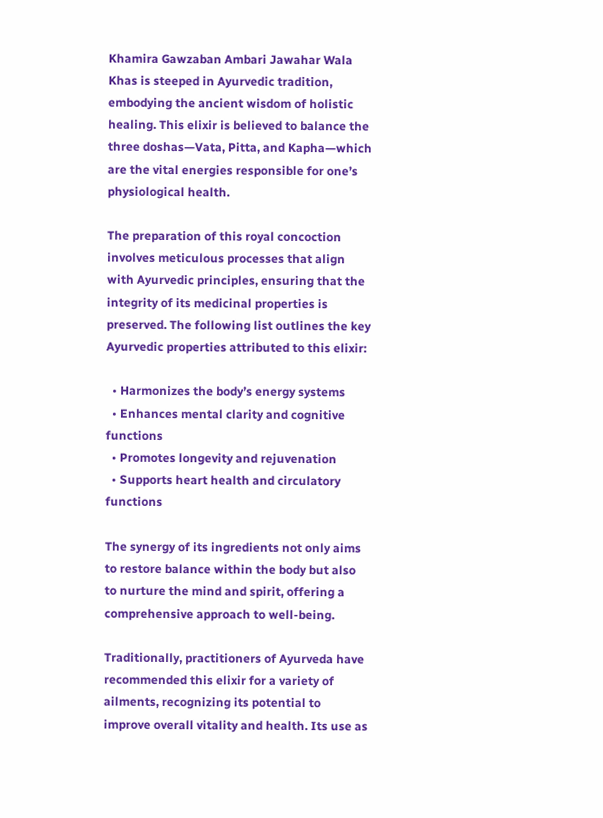Khamira Gawzaban Ambari Jawahar Wala Khas is steeped in Ayurvedic tradition, embodying the ancient wisdom of holistic healing. This elixir is believed to balance the three doshas—Vata, Pitta, and Kapha—which are the vital energies responsible for one’s physiological health.

The preparation of this royal concoction involves meticulous processes that align with Ayurvedic principles, ensuring that the integrity of its medicinal properties is preserved. The following list outlines the key Ayurvedic properties attributed to this elixir:

  • Harmonizes the body’s energy systems
  • Enhances mental clarity and cognitive functions
  • Promotes longevity and rejuvenation
  • Supports heart health and circulatory functions

The synergy of its ingredients not only aims to restore balance within the body but also to nurture the mind and spirit, offering a comprehensive approach to well-being.

Traditionally, practitioners of Ayurveda have recommended this elixir for a variety of ailments, recognizing its potential to improve overall vitality and health. Its use as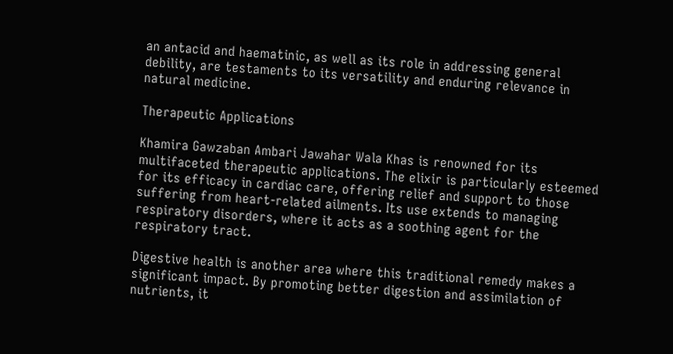an antacid and haematinic, as well as its role in addressing general debility, are testaments to its versatility and enduring relevance in natural medicine.

Therapeutic Applications

Khamira Gawzaban Ambari Jawahar Wala Khas is renowned for its multifaceted therapeutic applications. The elixir is particularly esteemed for its efficacy in cardiac care, offering relief and support to those suffering from heart-related ailments. Its use extends to managing respiratory disorders, where it acts as a soothing agent for the respiratory tract.

Digestive health is another area where this traditional remedy makes a significant impact. By promoting better digestion and assimilation of nutrients, it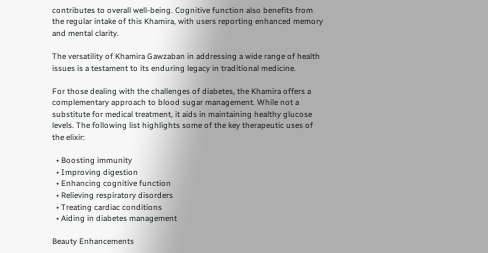contributes to overall well-being. Cognitive function also benefits from the regular intake of this Khamira, with users reporting enhanced memory and mental clarity.

The versatility of Khamira Gawzaban in addressing a wide range of health issues is a testament to its enduring legacy in traditional medicine.

For those dealing with the challenges of diabetes, the Khamira offers a complementary approach to blood sugar management. While not a substitute for medical treatment, it aids in maintaining healthy glucose levels. The following list highlights some of the key therapeutic uses of the elixir:

  • Boosting immunity
  • Improving digestion
  • Enhancing cognitive function
  • Relieving respiratory disorders
  • Treating cardiac conditions
  • Aiding in diabetes management

Beauty Enhancements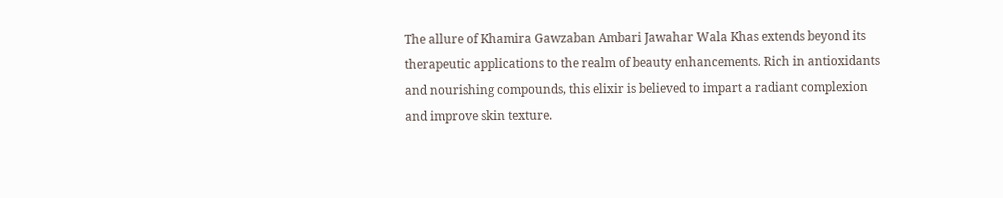The allure of Khamira Gawzaban Ambari Jawahar Wala Khas extends beyond its therapeutic applications to the realm of beauty enhancements. Rich in antioxidants and nourishing compounds, this elixir is believed to impart a radiant complexion and improve skin texture.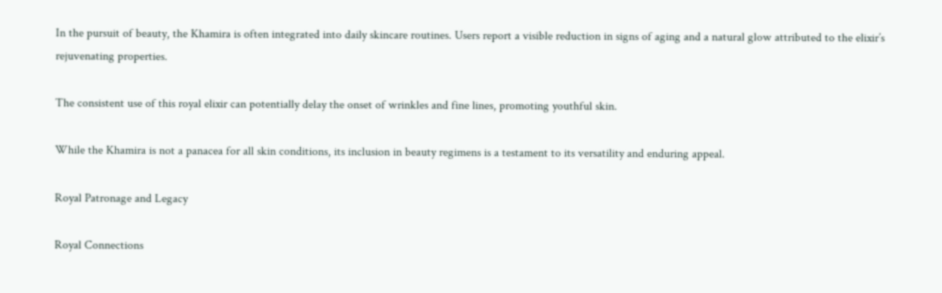In the pursuit of beauty, the Khamira is often integrated into daily skincare routines. Users report a visible reduction in signs of aging and a natural glow attributed to the elixir’s rejuvenating properties.

The consistent use of this royal elixir can potentially delay the onset of wrinkles and fine lines, promoting youthful skin.

While the Khamira is not a panacea for all skin conditions, its inclusion in beauty regimens is a testament to its versatility and enduring appeal.

Royal Patronage and Legacy

Royal Connections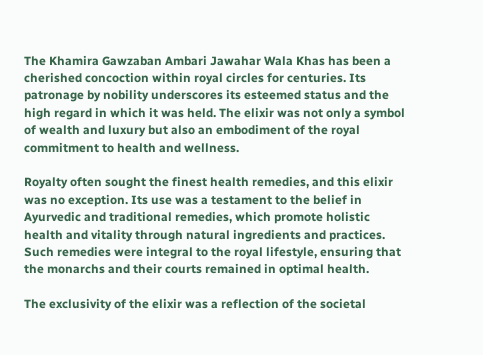The Khamira Gawzaban Ambari Jawahar Wala Khas has been a cherished concoction within royal circles for centuries. Its patronage by nobility underscores its esteemed status and the high regard in which it was held. The elixir was not only a symbol of wealth and luxury but also an embodiment of the royal commitment to health and wellness.

Royalty often sought the finest health remedies, and this elixir was no exception. Its use was a testament to the belief in Ayurvedic and traditional remedies, which promote holistic health and vitality through natural ingredients and practices. Such remedies were integral to the royal lifestyle, ensuring that the monarchs and their courts remained in optimal health.

The exclusivity of the elixir was a reflection of the societal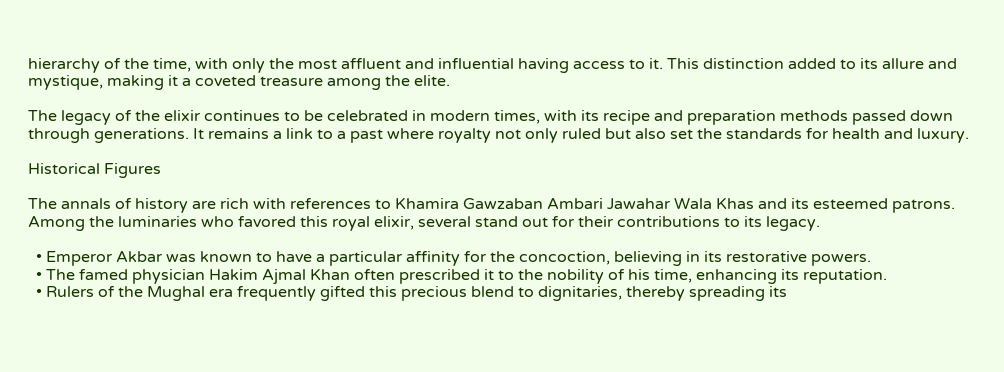hierarchy of the time, with only the most affluent and influential having access to it. This distinction added to its allure and mystique, making it a coveted treasure among the elite.

The legacy of the elixir continues to be celebrated in modern times, with its recipe and preparation methods passed down through generations. It remains a link to a past where royalty not only ruled but also set the standards for health and luxury.

Historical Figures

The annals of history are rich with references to Khamira Gawzaban Ambari Jawahar Wala Khas and its esteemed patrons. Among the luminaries who favored this royal elixir, several stand out for their contributions to its legacy.

  • Emperor Akbar was known to have a particular affinity for the concoction, believing in its restorative powers.
  • The famed physician Hakim Ajmal Khan often prescribed it to the nobility of his time, enhancing its reputation.
  • Rulers of the Mughal era frequently gifted this precious blend to dignitaries, thereby spreading its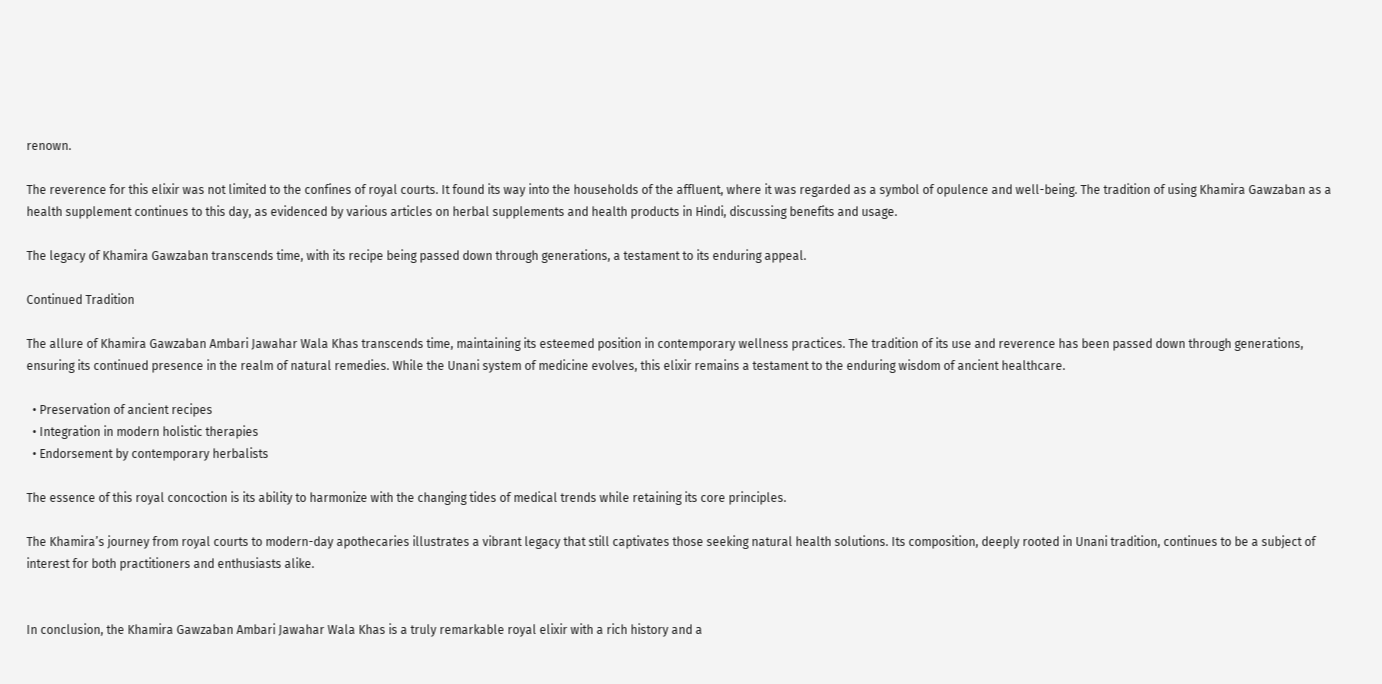renown.

The reverence for this elixir was not limited to the confines of royal courts. It found its way into the households of the affluent, where it was regarded as a symbol of opulence and well-being. The tradition of using Khamira Gawzaban as a health supplement continues to this day, as evidenced by various articles on herbal supplements and health products in Hindi, discussing benefits and usage.

The legacy of Khamira Gawzaban transcends time, with its recipe being passed down through generations, a testament to its enduring appeal.

Continued Tradition

The allure of Khamira Gawzaban Ambari Jawahar Wala Khas transcends time, maintaining its esteemed position in contemporary wellness practices. The tradition of its use and reverence has been passed down through generations, ensuring its continued presence in the realm of natural remedies. While the Unani system of medicine evolves, this elixir remains a testament to the enduring wisdom of ancient healthcare.

  • Preservation of ancient recipes
  • Integration in modern holistic therapies
  • Endorsement by contemporary herbalists

The essence of this royal concoction is its ability to harmonize with the changing tides of medical trends while retaining its core principles.

The Khamira’s journey from royal courts to modern-day apothecaries illustrates a vibrant legacy that still captivates those seeking natural health solutions. Its composition, deeply rooted in Unani tradition, continues to be a subject of interest for both practitioners and enthusiasts alike.


In conclusion, the Khamira Gawzaban Ambari Jawahar Wala Khas is a truly remarkable royal elixir with a rich history and a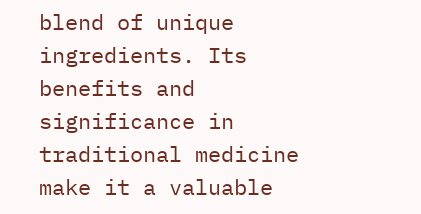blend of unique ingredients. Its benefits and significance in traditional medicine make it a valuable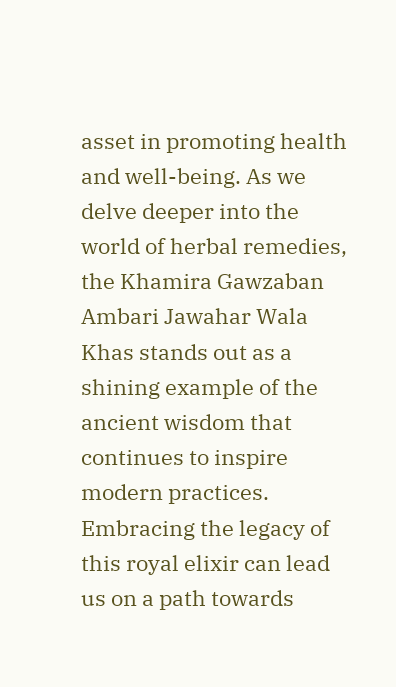asset in promoting health and well-being. As we delve deeper into the world of herbal remedies, the Khamira Gawzaban Ambari Jawahar Wala Khas stands out as a shining example of the ancient wisdom that continues to inspire modern practices. Embracing the legacy of this royal elixir can lead us on a path towards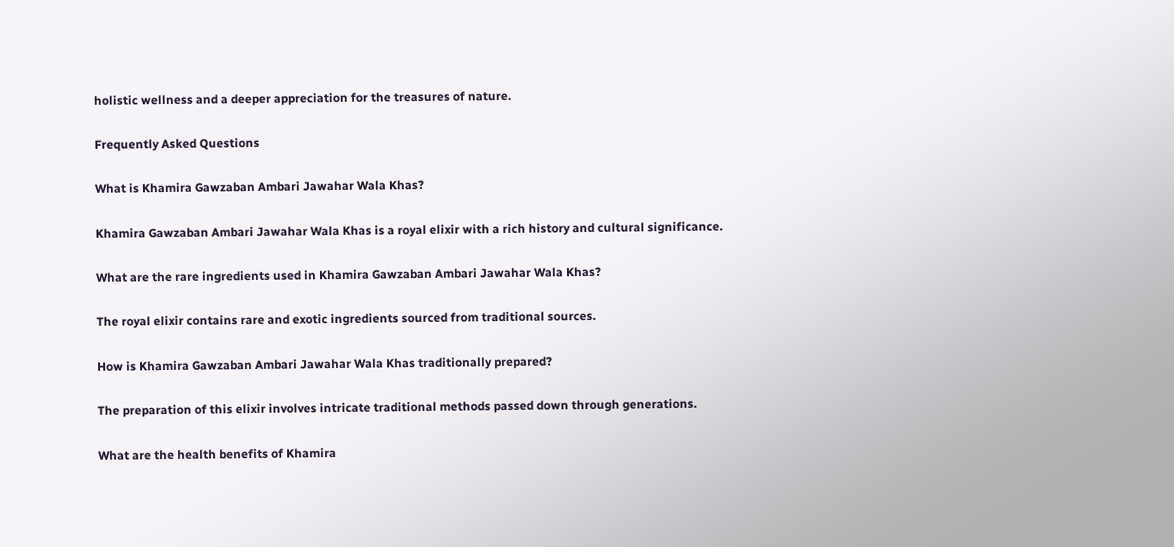holistic wellness and a deeper appreciation for the treasures of nature.

Frequently Asked Questions

What is Khamira Gawzaban Ambari Jawahar Wala Khas?

Khamira Gawzaban Ambari Jawahar Wala Khas is a royal elixir with a rich history and cultural significance.

What are the rare ingredients used in Khamira Gawzaban Ambari Jawahar Wala Khas?

The royal elixir contains rare and exotic ingredients sourced from traditional sources.

How is Khamira Gawzaban Ambari Jawahar Wala Khas traditionally prepared?

The preparation of this elixir involves intricate traditional methods passed down through generations.

What are the health benefits of Khamira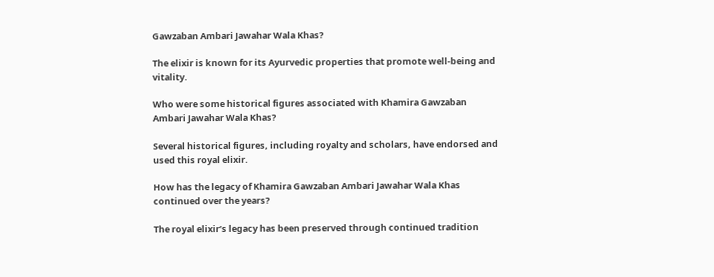Gawzaban Ambari Jawahar Wala Khas?

The elixir is known for its Ayurvedic properties that promote well-being and vitality.

Who were some historical figures associated with Khamira Gawzaban Ambari Jawahar Wala Khas?

Several historical figures, including royalty and scholars, have endorsed and used this royal elixir.

How has the legacy of Khamira Gawzaban Ambari Jawahar Wala Khas continued over the years?

The royal elixir’s legacy has been preserved through continued tradition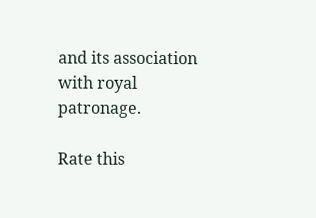and its association with royal patronage.

Rate this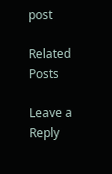post

Related Posts

Leave a Reply